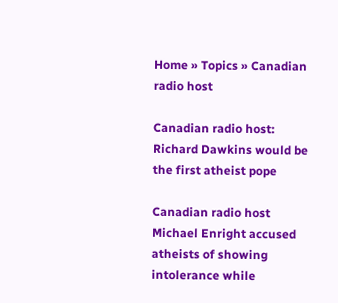Home » Topics » Canadian radio host

Canadian radio host: Richard Dawkins would be the first atheist pope

Canadian radio host Michael Enright accused atheists of showing intolerance while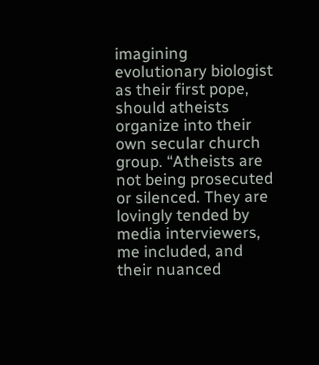imagining evolutionary biologist as their first pope, should atheists organize into their own secular church group. “Atheists are not being prosecuted or silenced. They are lovingly tended by media interviewers, me included, and their nuanced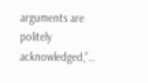arguments are politely acknowledged,”…